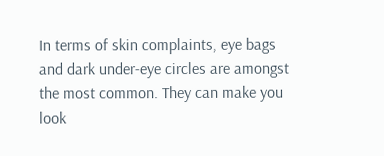In terms of skin complaints, eye bags and dark under-eye circles are amongst the most common. They can make you look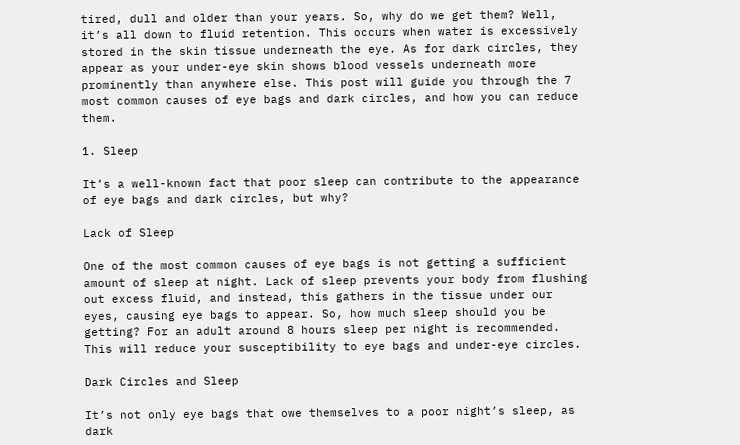tired, dull and older than your years. So, why do we get them? Well, it’s all down to fluid retention. This occurs when water is excessively stored in the skin tissue underneath the eye. As for dark circles, they appear as your under-eye skin shows blood vessels underneath more prominently than anywhere else. This post will guide you through the 7 most common causes of eye bags and dark circles, and how you can reduce them.

1. Sleep

It’s a well-known fact that poor sleep can contribute to the appearance of eye bags and dark circles, but why?

Lack of Sleep

One of the most common causes of eye bags is not getting a sufficient amount of sleep at night. Lack of sleep prevents your body from flushing out excess fluid, and instead, this gathers in the tissue under our eyes, causing eye bags to appear. So, how much sleep should you be getting? For an adult around 8 hours sleep per night is recommended. This will reduce your susceptibility to eye bags and under-eye circles.

Dark Circles and Sleep

It’s not only eye bags that owe themselves to a poor night’s sleep, as dark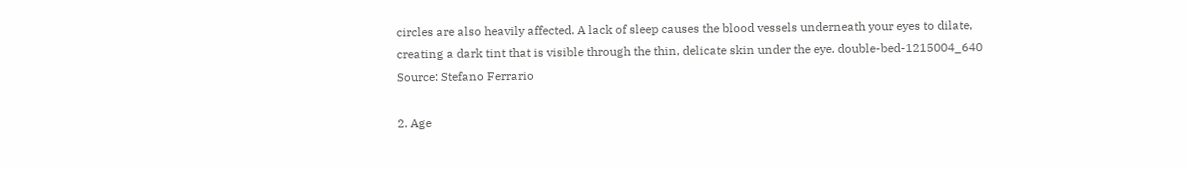circles are also heavily affected. A lack of sleep causes the blood vessels underneath your eyes to dilate, creating a dark tint that is visible through the thin, delicate skin under the eye. double-bed-1215004_640 Source: Stefano Ferrario

2. Age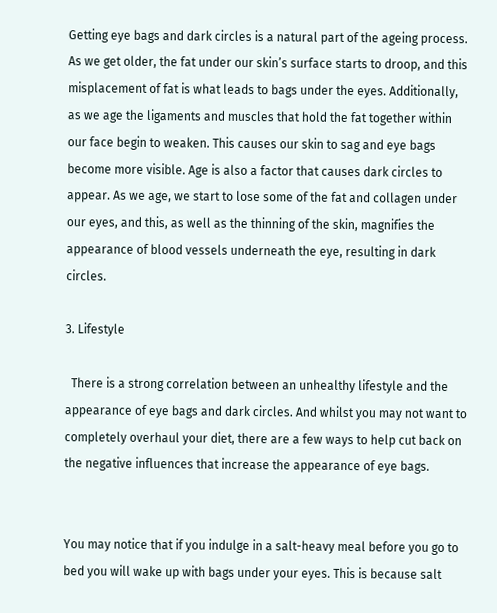Getting eye bags and dark circles is a natural part of the ageing process. As we get older, the fat under our skin’s surface starts to droop, and this misplacement of fat is what leads to bags under the eyes. Additionally, as we age the ligaments and muscles that hold the fat together within our face begin to weaken. This causes our skin to sag and eye bags become more visible. Age is also a factor that causes dark circles to appear. As we age, we start to lose some of the fat and collagen under our eyes, and this, as well as the thinning of the skin, magnifies the appearance of blood vessels underneath the eye, resulting in dark circles.

3. Lifestyle

  There is a strong correlation between an unhealthy lifestyle and the appearance of eye bags and dark circles. And whilst you may not want to completely overhaul your diet, there are a few ways to help cut back on the negative influences that increase the appearance of eye bags.


You may notice that if you indulge in a salt-heavy meal before you go to bed you will wake up with bags under your eyes. This is because salt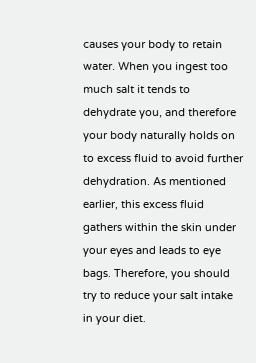causes your body to retain water. When you ingest too much salt it tends to dehydrate you, and therefore your body naturally holds on to excess fluid to avoid further dehydration. As mentioned earlier, this excess fluid gathers within the skin under your eyes and leads to eye bags. Therefore, you should try to reduce your salt intake in your diet.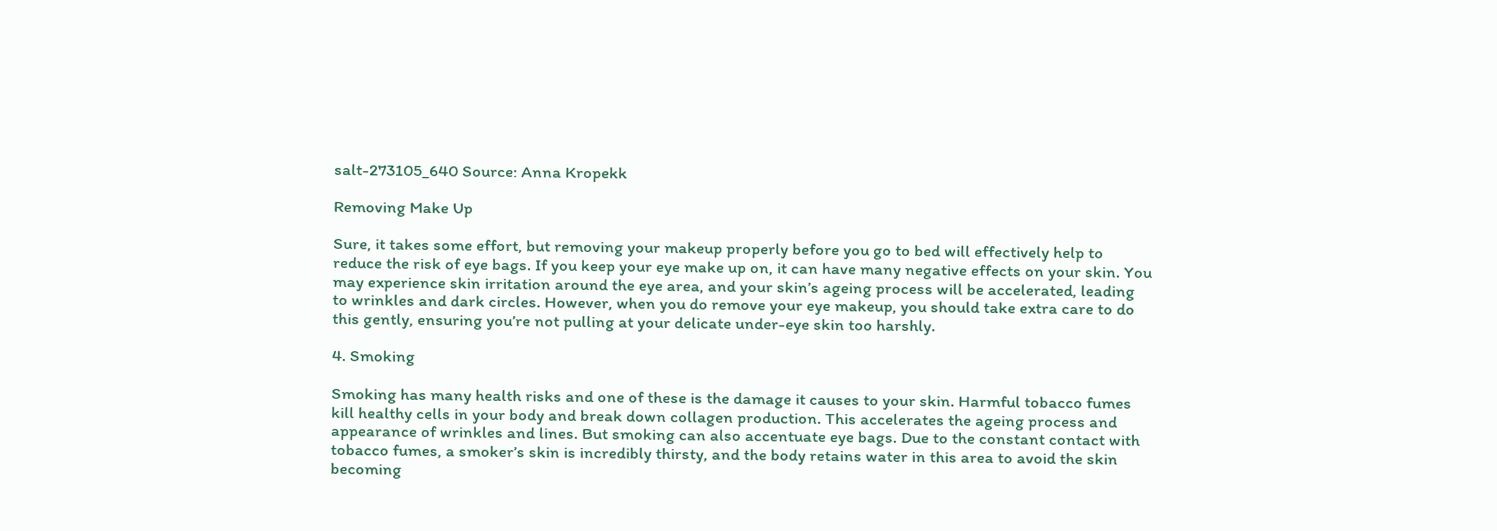salt-273105_640 Source: Anna Kropekk

Removing Make Up

Sure, it takes some effort, but removing your makeup properly before you go to bed will effectively help to reduce the risk of eye bags. If you keep your eye make up on, it can have many negative effects on your skin. You may experience skin irritation around the eye area, and your skin’s ageing process will be accelerated, leading to wrinkles and dark circles. However, when you do remove your eye makeup, you should take extra care to do this gently, ensuring you’re not pulling at your delicate under-eye skin too harshly.

4. Smoking

Smoking has many health risks and one of these is the damage it causes to your skin. Harmful tobacco fumes kill healthy cells in your body and break down collagen production. This accelerates the ageing process and appearance of wrinkles and lines. But smoking can also accentuate eye bags. Due to the constant contact with tobacco fumes, a smoker’s skin is incredibly thirsty, and the body retains water in this area to avoid the skin becoming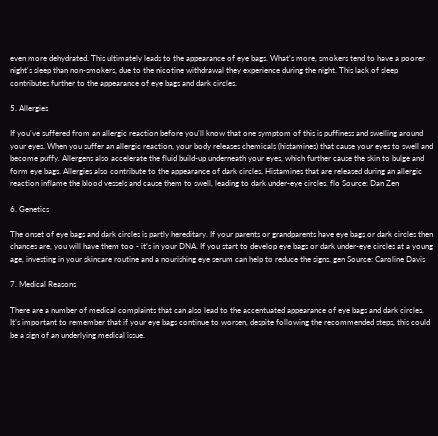even more dehydrated. This ultimately leads to the appearance of eye bags. What’s more, smokers tend to have a poorer night's sleep than non-smokers, due to the nicotine withdrawal they experience during the night. This lack of sleep contributes further to the appearance of eye bags and dark circles.

5. Allergies

If you’ve suffered from an allergic reaction before you’ll know that one symptom of this is puffiness and swelling around your eyes. When you suffer an allergic reaction, your body releases chemicals (histamines) that cause your eyes to swell and become puffy. Allergens also accelerate the fluid build-up underneath your eyes, which further cause the skin to bulge and form eye bags. Allergies also contribute to the appearance of dark circles. Histamines that are released during an allergic reaction inflame the blood vessels and cause them to swell, leading to dark under-eye circles. flo Source: Dan Zen

6. Genetics

The onset of eye bags and dark circles is partly hereditary. If your parents or grandparents have eye bags or dark circles then chances are, you will have them too - it’s in your DNA. If you start to develop eye bags or dark under-eye circles at a young age, investing in your skincare routine and a nourishing eye serum can help to reduce the signs. gen Source: Caroline Davis

7. Medical Reasons

There are a number of medical complaints that can also lead to the accentuated appearance of eye bags and dark circles. It’s important to remember that if your eye bags continue to worsen, despite following the recommended steps, this could be a sign of an underlying medical issue.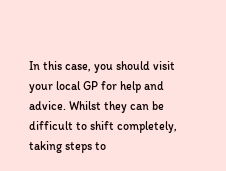In this case, you should visit your local GP for help and advice. Whilst they can be difficult to shift completely, taking steps to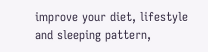improve your diet, lifestyle and sleeping pattern,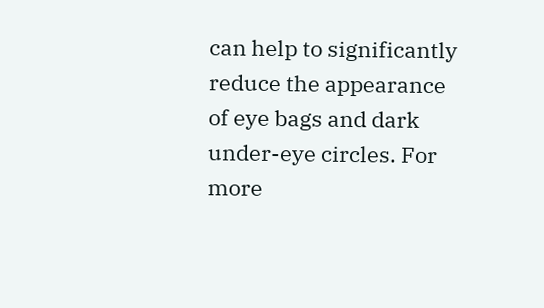can help to significantly reduce the appearance of eye bags and dark under-eye circles. For more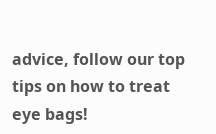advice, follow our top tips on how to treat eye bags!